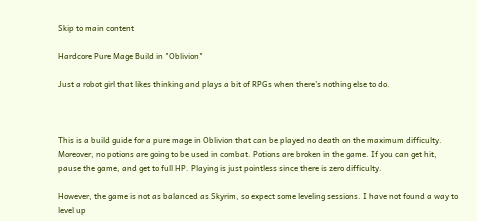Skip to main content

Hardcore Pure Mage Build in "Oblivion"

Just a robot girl that likes thinking and plays a bit of RPGs when there's nothing else to do.



This is a build guide for a pure mage in Oblivion that can be played no death on the maximum difficulty. Moreover, no potions are going to be used in combat. Potions are broken in the game. If you can get hit, pause the game, and get to full HP. Playing is just pointless since there is zero difficulty.

However, the game is not as balanced as Skyrim, so expect some leveling sessions. I have not found a way to level up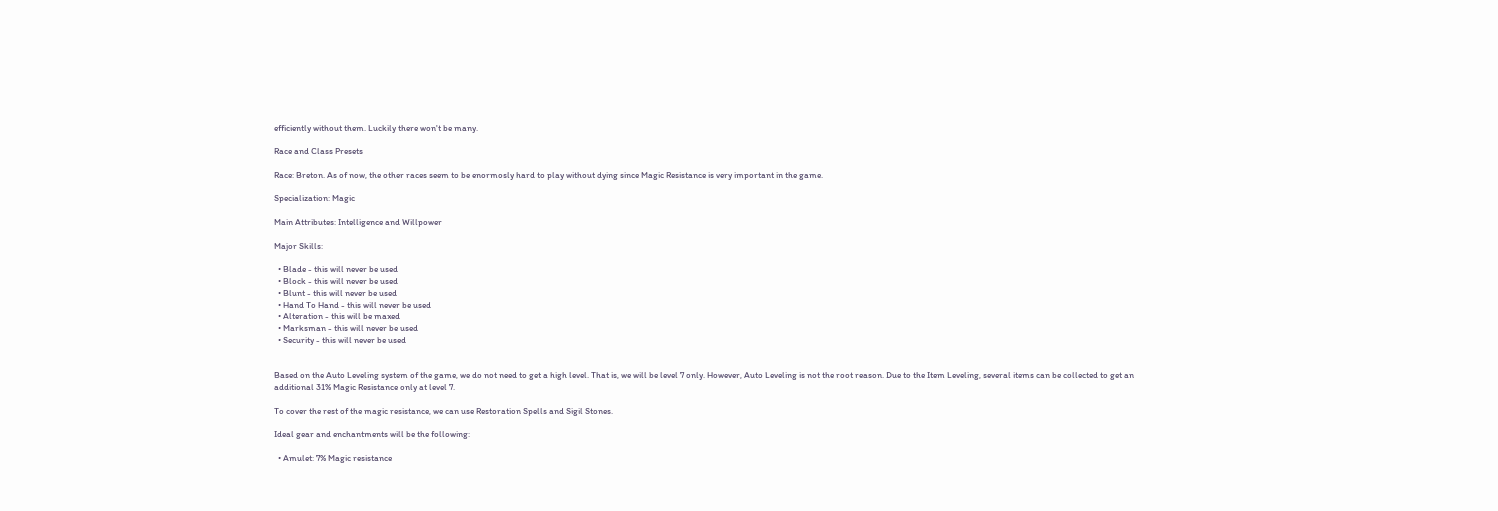efficiently without them. Luckily there won't be many.

Race and Class Presets

Race: Breton. As of now, the other races seem to be enormosly hard to play without dying since Magic Resistance is very important in the game.

Specialization: Magic

Main Attributes: Intelligence and Willpower

Major Skills:

  • Blade - this will never be used
  • Block - this will never be used
  • Blunt - this will never be used
  • Hand To Hand - this will never be used
  • Alteration - this will be maxed
  • Marksman - this will never be used
  • Security - this will never be used


Based on the Auto Leveling system of the game, we do not need to get a high level. That is, we will be level 7 only. However, Auto Leveling is not the root reason. Due to the Item Leveling, several items can be collected to get an additional 31% Magic Resistance only at level 7.

To cover the rest of the magic resistance, we can use Restoration Spells and Sigil Stones.

Ideal gear and enchantments will be the following:

  • Amulet: 7% Magic resistance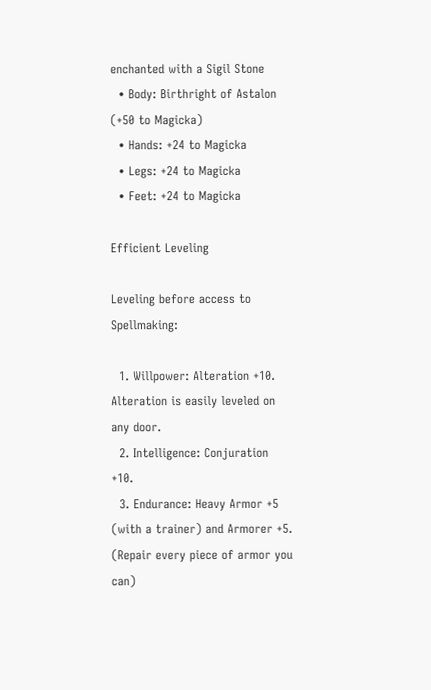enchanted with a Sigil Stone
  • Body: Birthright of Astalon (+50 to Magicka)
  • Hands: +24 to Magicka
  • Legs: +24 to Magicka
  • Feet: +24 to Magicka

Efficient Leveling

Leveling before access to Spellmaking:

  1. Willpower: Alteration +10. Alteration is easily leveled on any door.
  2. Intelligence: Conjuration +10.
  3. Endurance: Heavy Armor +5 (with a trainer) and Armorer +5. (Repair every piece of armor you can)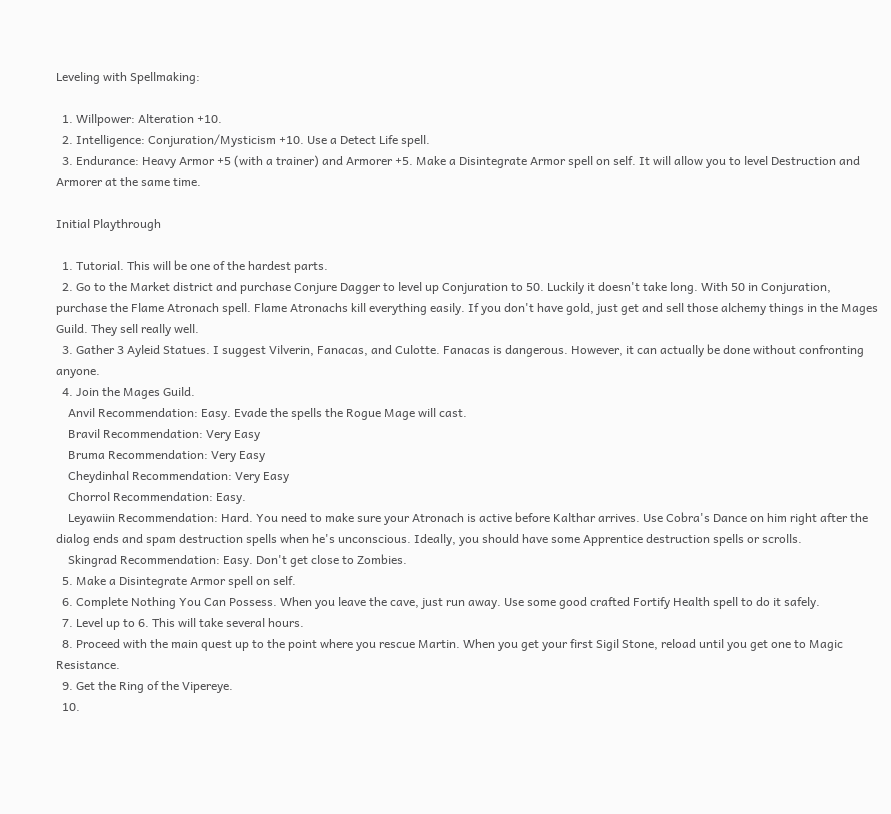Leveling with Spellmaking:

  1. Willpower: Alteration +10.
  2. Intelligence: Conjuration/Mysticism +10. Use a Detect Life spell.
  3. Endurance: Heavy Armor +5 (with a trainer) and Armorer +5. Make a Disintegrate Armor spell on self. It will allow you to level Destruction and Armorer at the same time.

Initial Playthrough

  1. Tutorial. This will be one of the hardest parts.
  2. Go to the Market district and purchase Conjure Dagger to level up Conjuration to 50. Luckily it doesn't take long. With 50 in Conjuration, purchase the Flame Atronach spell. Flame Atronachs kill everything easily. If you don't have gold, just get and sell those alchemy things in the Mages Guild. They sell really well.
  3. Gather 3 Ayleid Statues. I suggest Vilverin, Fanacas, and Culotte. Fanacas is dangerous. However, it can actually be done without confronting anyone.
  4. Join the Mages Guild.
    Anvil Recommendation: Easy. Evade the spells the Rogue Mage will cast.
    Bravil Recommendation: Very Easy
    Bruma Recommendation: Very Easy
    Cheydinhal Recommendation: Very Easy
    Chorrol Recommendation: Easy.
    Leyawiin Recommendation: Hard. You need to make sure your Atronach is active before Kalthar arrives. Use Cobra's Dance on him right after the dialog ends and spam destruction spells when he's unconscious. Ideally, you should have some Apprentice destruction spells or scrolls.
    Skingrad Recommendation: Easy. Don't get close to Zombies.
  5. Make a Disintegrate Armor spell on self.
  6. Complete Nothing You Can Possess. When you leave the cave, just run away. Use some good crafted Fortify Health spell to do it safely.
  7. Level up to 6. This will take several hours.
  8. Proceed with the main quest up to the point where you rescue Martin. When you get your first Sigil Stone, reload until you get one to Magic Resistance.
  9. Get the Ring of the Vipereye.
  10.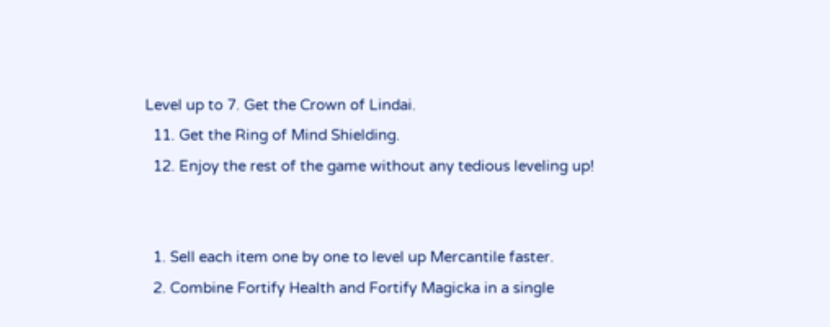Level up to 7. Get the Crown of Lindai.
  11. Get the Ring of Mind Shielding.
  12. Enjoy the rest of the game without any tedious leveling up!


  1. Sell each item one by one to level up Mercantile faster.
  2. Combine Fortify Health and Fortify Magicka in a single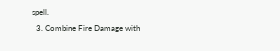spell.
  3. Combine Fire Damage with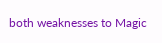both weaknesses to Magic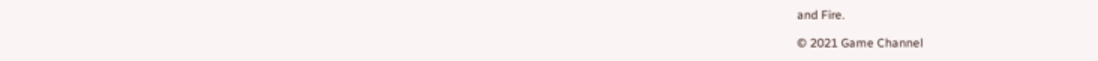and Fire.

© 2021 Game Channel